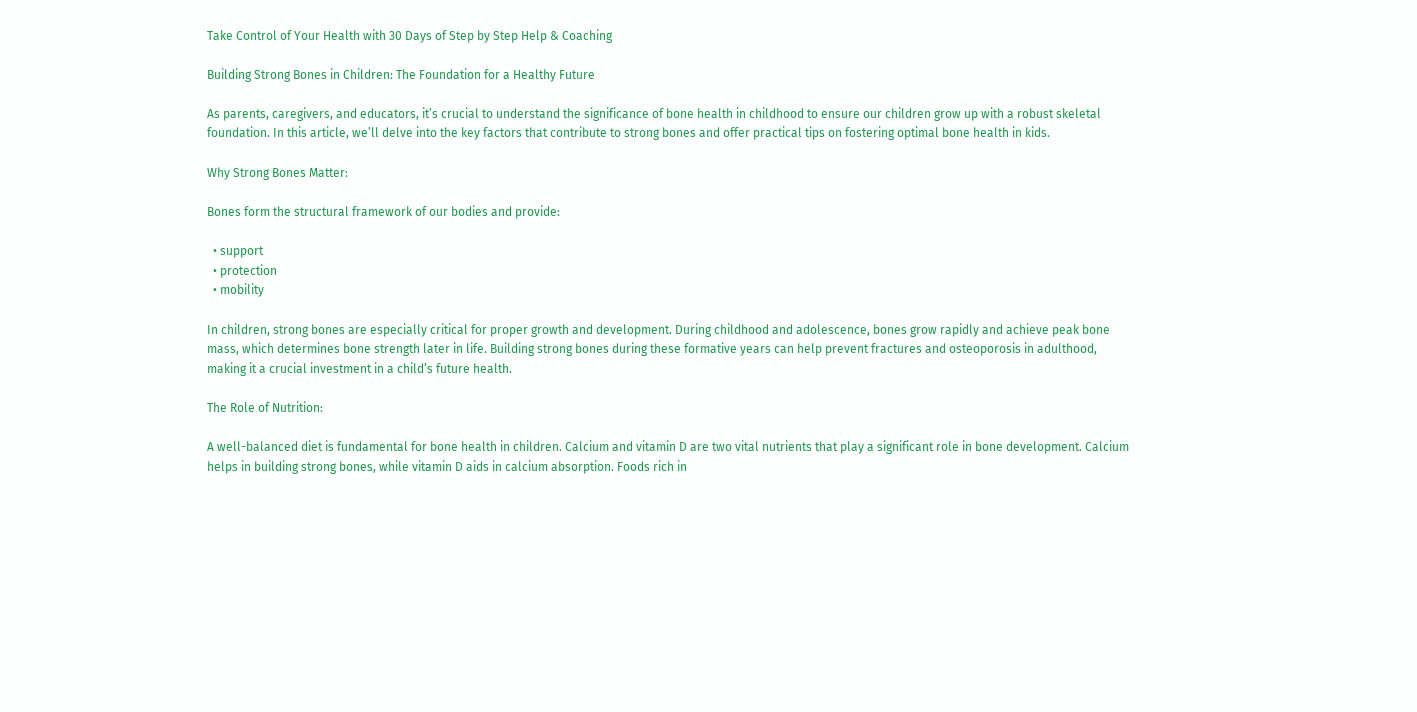Take Control of Your Health with 30 Days of Step by Step Help & Coaching

Building Strong Bones in Children: The Foundation for a Healthy Future

As parents, caregivers, and educators, it’s crucial to understand the significance of bone health in childhood to ensure our children grow up with a robust skeletal foundation. In this article, we’ll delve into the key factors that contribute to strong bones and offer practical tips on fostering optimal bone health in kids.

Why Strong Bones Matter:

Bones form the structural framework of our bodies and provide:

  • support
  • protection
  • mobility

In children, strong bones are especially critical for proper growth and development. During childhood and adolescence, bones grow rapidly and achieve peak bone mass, which determines bone strength later in life. Building strong bones during these formative years can help prevent fractures and osteoporosis in adulthood, making it a crucial investment in a child’s future health.

The Role of Nutrition:

A well-balanced diet is fundamental for bone health in children. Calcium and vitamin D are two vital nutrients that play a significant role in bone development. Calcium helps in building strong bones, while vitamin D aids in calcium absorption. Foods rich in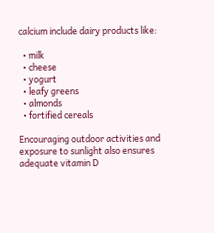calcium include dairy products like:

  • milk
  • cheese
  • yogurt
  • leafy greens
  • almonds
  • fortified cereals

Encouraging outdoor activities and exposure to sunlight also ensures adequate vitamin D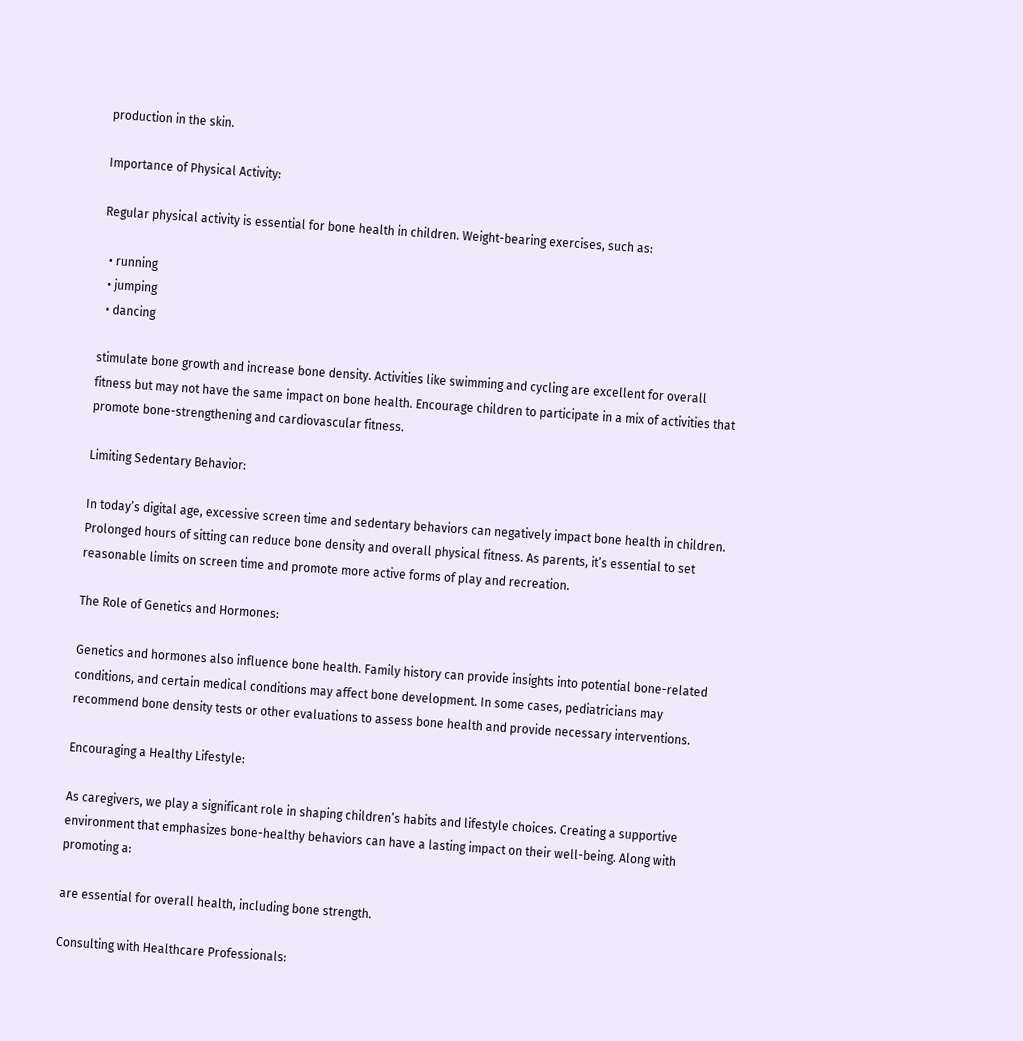production in the skin.

Importance of Physical Activity:

Regular physical activity is essential for bone health in children. Weight-bearing exercises, such as:

  • running
  • jumping
  • dancing

stimulate bone growth and increase bone density. Activities like swimming and cycling are excellent for overall fitness but may not have the same impact on bone health. Encourage children to participate in a mix of activities that promote bone-strengthening and cardiovascular fitness.

Limiting Sedentary Behavior:

In today’s digital age, excessive screen time and sedentary behaviors can negatively impact bone health in children. Prolonged hours of sitting can reduce bone density and overall physical fitness. As parents, it’s essential to set reasonable limits on screen time and promote more active forms of play and recreation.

The Role of Genetics and Hormones:

Genetics and hormones also influence bone health. Family history can provide insights into potential bone-related conditions, and certain medical conditions may affect bone development. In some cases, pediatricians may recommend bone density tests or other evaluations to assess bone health and provide necessary interventions.

Encouraging a Healthy Lifestyle:

As caregivers, we play a significant role in shaping children’s habits and lifestyle choices. Creating a supportive environment that emphasizes bone-healthy behaviors can have a lasting impact on their well-being. Along with promoting a:

are essential for overall health, including bone strength.

Consulting with Healthcare Professionals: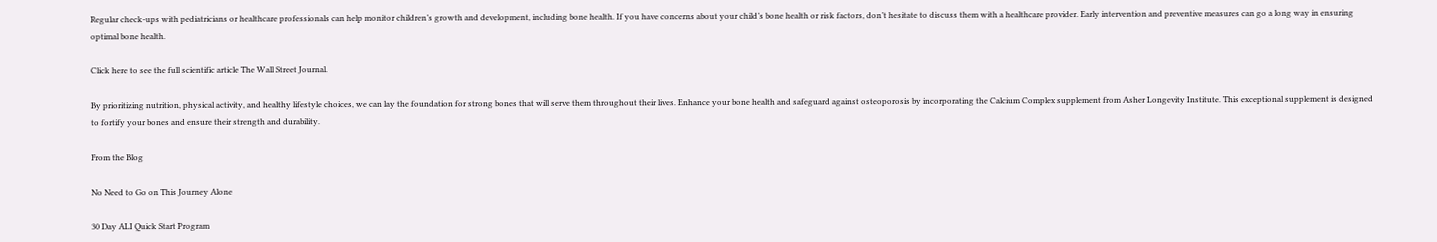Regular check-ups with pediatricians or healthcare professionals can help monitor children’s growth and development, including bone health. If you have concerns about your child’s bone health or risk factors, don’t hesitate to discuss them with a healthcare provider. Early intervention and preventive measures can go a long way in ensuring optimal bone health.

Click here to see the full scientific article The Wall Street Journal.

By prioritizing nutrition, physical activity, and healthy lifestyle choices, we can lay the foundation for strong bones that will serve them throughout their lives. Enhance your bone health and safeguard against osteoporosis by incorporating the Calcium Complex supplement from Asher Longevity Institute. This exceptional supplement is designed to fortify your bones and ensure their strength and durability.

From the Blog

No Need to Go on This Journey Alone

30 Day ALI Quick Start Program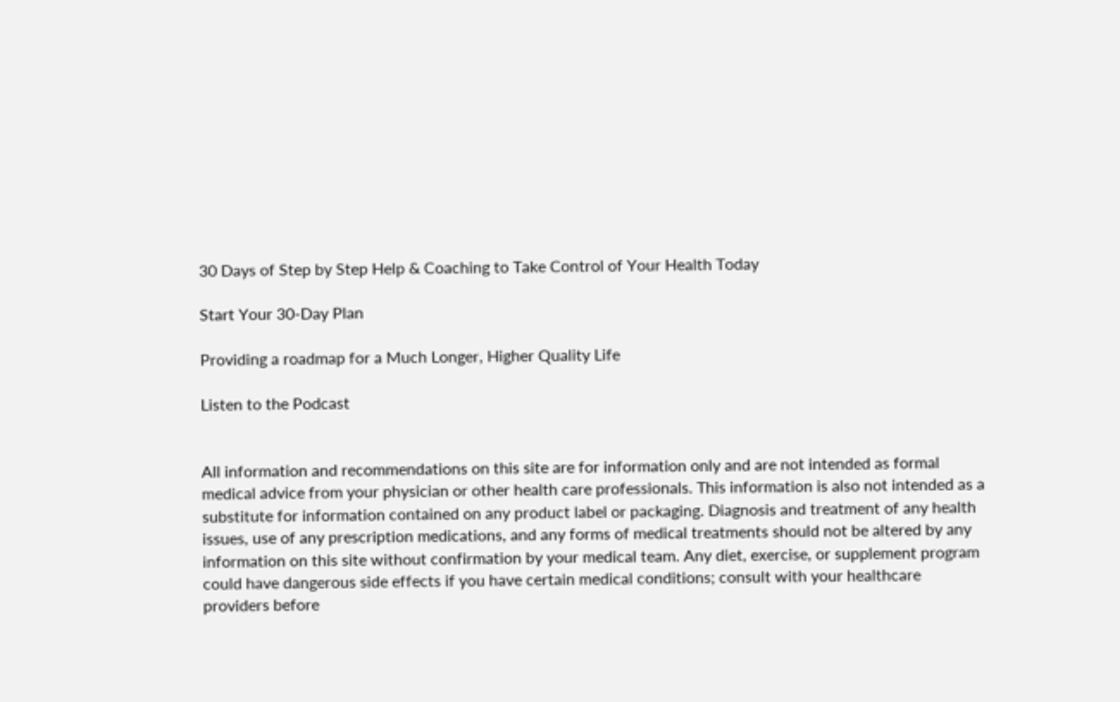30 Days of Step by Step Help & Coaching to Take Control of Your Health Today

Start Your 30-Day Plan

Providing a roadmap for a Much Longer, Higher Quality Life

Listen to the Podcast


All information and recommendations on this site are for information only and are not intended as formal medical advice from your physician or other health care professionals. This information is also not intended as a substitute for information contained on any product label or packaging. Diagnosis and treatment of any health issues, use of any prescription medications, and any forms of medical treatments should not be altered by any information on this site without confirmation by your medical team. Any diet, exercise, or supplement program could have dangerous side effects if you have certain medical conditions; consult with your healthcare providers before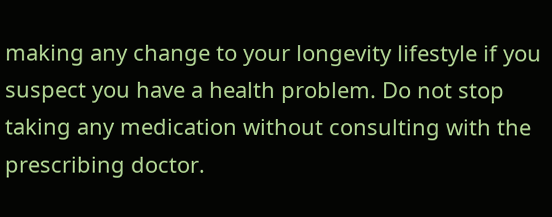making any change to your longevity lifestyle if you suspect you have a health problem. Do not stop taking any medication without consulting with the prescribing doctor.